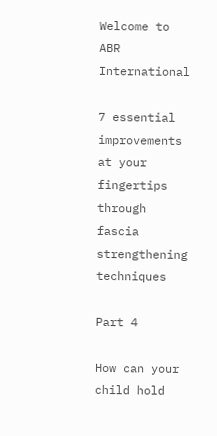Welcome to ABR International

7 essential improvements at your fingertips through fascia strengthening techniques

Part 4

How can your child hold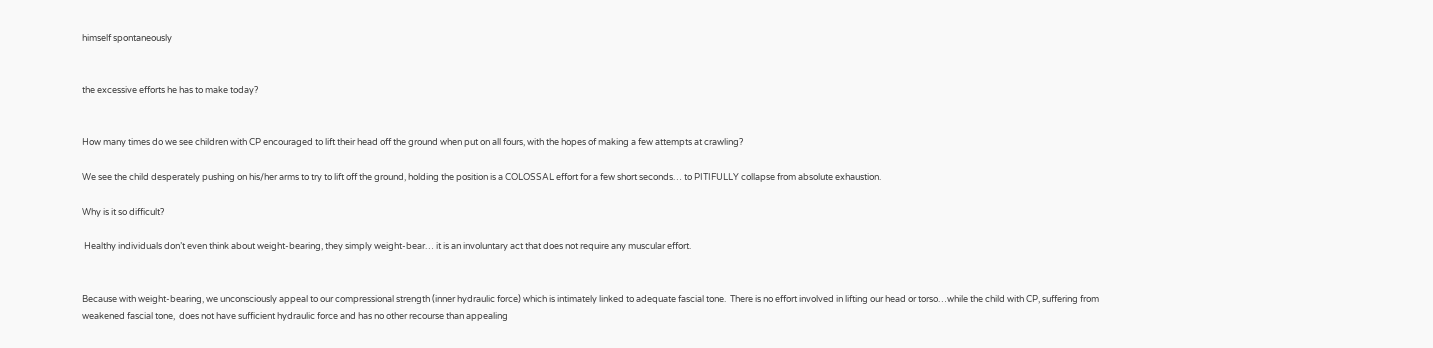himself spontaneously


the excessive efforts he has to make today?


How many times do we see children with CP encouraged to lift their head off the ground when put on all fours, with the hopes of making a few attempts at crawling?

We see the child desperately pushing on his/her arms to try to lift off the ground, holding the position is a COLOSSAL effort for a few short seconds… to PITIFULLY collapse from absolute exhaustion.

Why is it so difficult?

 Healthy individuals don’t even think about weight-bearing, they simply weight-bear… it is an involuntary act that does not require any muscular effort.


Because with weight-bearing, we unconsciously appeal to our compressional strength (inner hydraulic force) which is intimately linked to adequate fascial tone.  There is no effort involved in lifting our head or torso…while the child with CP, suffering from weakened fascial tone,  does not have sufficient hydraulic force and has no other recourse than appealing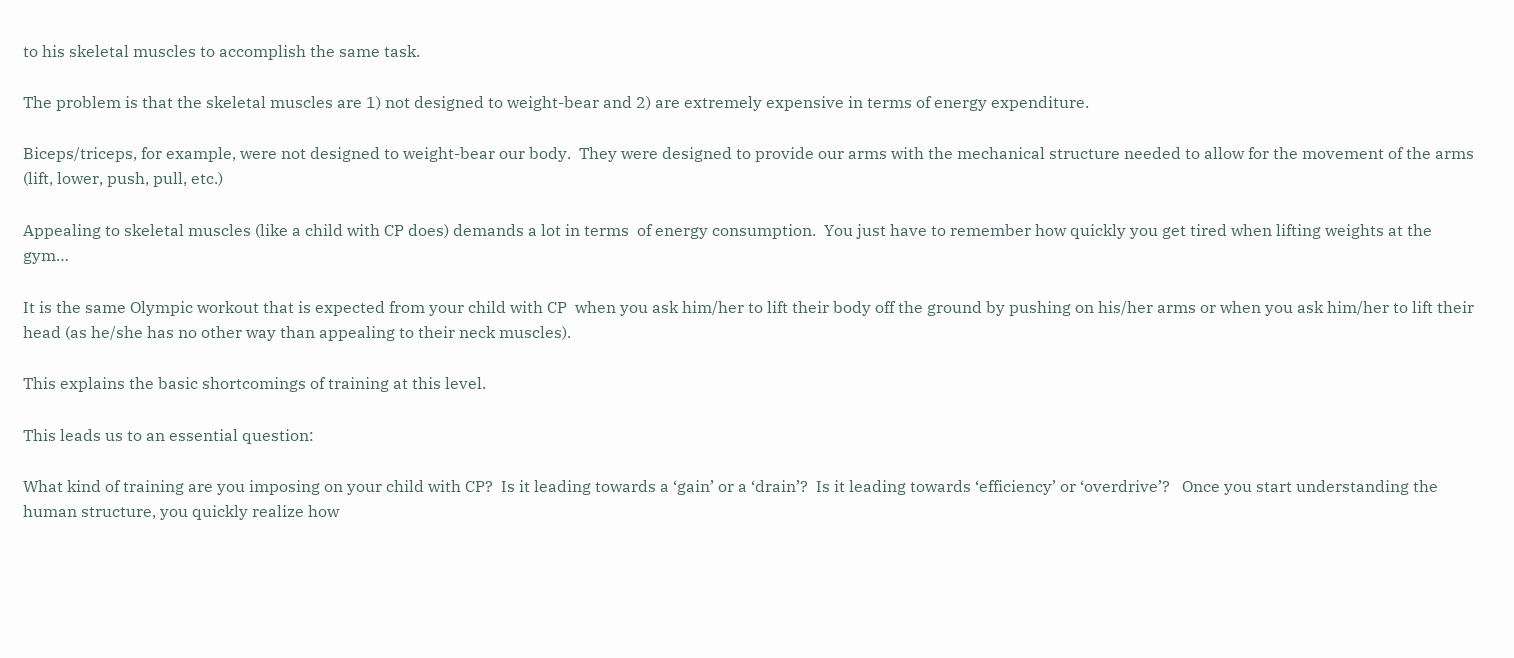to his skeletal muscles to accomplish the same task.

The problem is that the skeletal muscles are 1) not designed to weight-bear and 2) are extremely expensive in terms of energy expenditure.

Biceps/triceps, for example, were not designed to weight-bear our body.  They were designed to provide our arms with the mechanical structure needed to allow for the movement of the arms (lift, lower, push, pull, etc.)

Appealing to skeletal muscles (like a child with CP does) demands a lot in terms  of energy consumption.  You just have to remember how quickly you get tired when lifting weights at the gym…

It is the same Olympic workout that is expected from your child with CP  when you ask him/her to lift their body off the ground by pushing on his/her arms or when you ask him/her to lift their head (as he/she has no other way than appealing to their neck muscles).

This explains the basic shortcomings of training at this level.

This leads us to an essential question:

What kind of training are you imposing on your child with CP?  Is it leading towards a ‘gain’ or a ‘drain’?  Is it leading towards ‘efficiency’ or ‘overdrive’?   Once you start understanding the human structure, you quickly realize how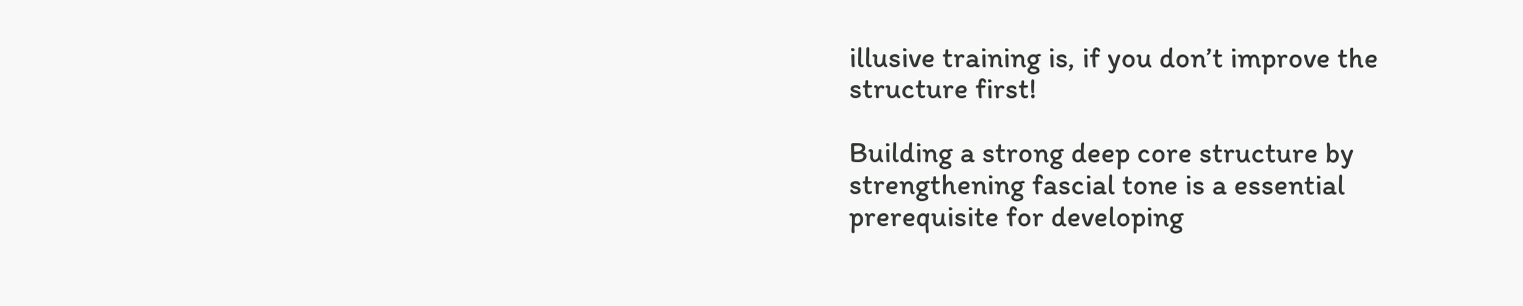illusive training is, if you don’t improve the structure first!

Building a strong deep core structure by strengthening fascial tone is a essential prerequisite for developing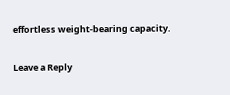effortless weight-bearing capacity.


Leave a Reply